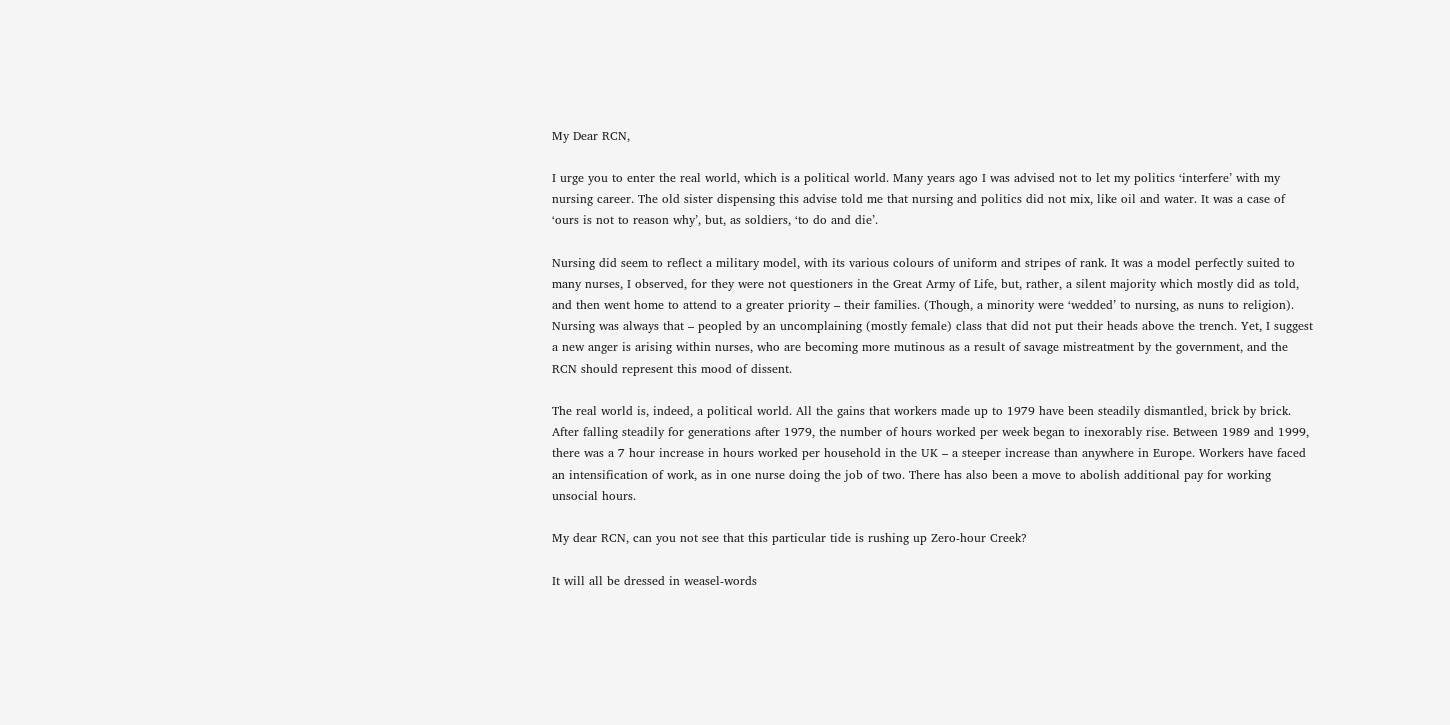My Dear RCN,

I urge you to enter the real world, which is a political world. Many years ago I was advised not to let my politics ‘interfere’ with my nursing career. The old sister dispensing this advise told me that nursing and politics did not mix, like oil and water. It was a case of ‘ours is not to reason why’, but, as soldiers, ‘to do and die’.

Nursing did seem to reflect a military model, with its various colours of uniform and stripes of rank. It was a model perfectly suited to many nurses, I observed, for they were not questioners in the Great Army of Life, but, rather, a silent majority which mostly did as told, and then went home to attend to a greater priority – their families. (Though, a minority were ‘wedded’ to nursing, as nuns to religion).
Nursing was always that – peopled by an uncomplaining (mostly female) class that did not put their heads above the trench. Yet, I suggest a new anger is arising within nurses, who are becoming more mutinous as a result of savage mistreatment by the government, and the RCN should represent this mood of dissent.

The real world is, indeed, a political world. All the gains that workers made up to 1979 have been steadily dismantled, brick by brick. After falling steadily for generations after 1979, the number of hours worked per week began to inexorably rise. Between 1989 and 1999, there was a 7 hour increase in hours worked per household in the UK – a steeper increase than anywhere in Europe. Workers have faced an intensification of work, as in one nurse doing the job of two. There has also been a move to abolish additional pay for working unsocial hours.

My dear RCN, can you not see that this particular tide is rushing up Zero-hour Creek?

It will all be dressed in weasel-words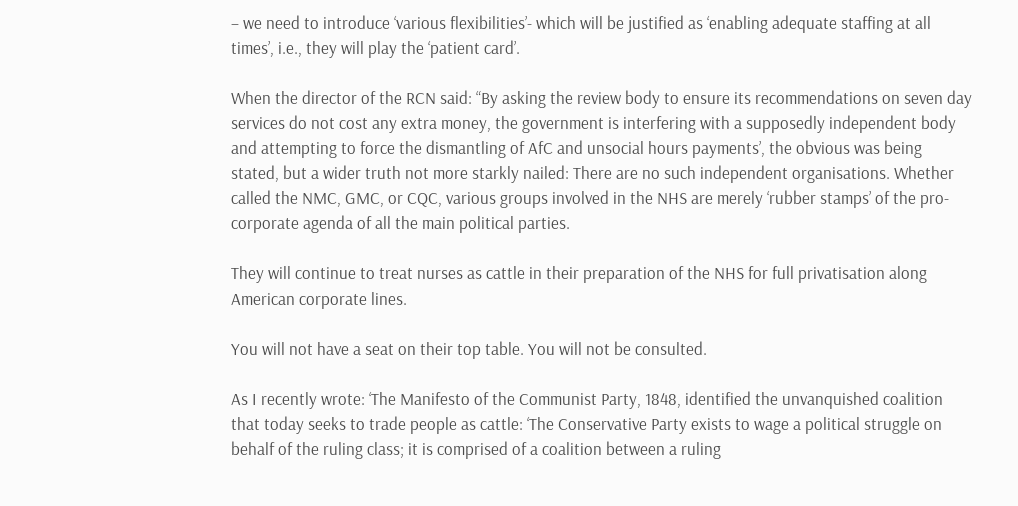– we need to introduce ‘various flexibilities’- which will be justified as ‘enabling adequate staffing at all times’, i.e., they will play the ‘patient card’.

When the director of the RCN said: “By asking the review body to ensure its recommendations on seven day services do not cost any extra money, the government is interfering with a supposedly independent body and attempting to force the dismantling of AfC and unsocial hours payments’, the obvious was being stated, but a wider truth not more starkly nailed: There are no such independent organisations. Whether called the NMC, GMC, or CQC, various groups involved in the NHS are merely ‘rubber stamps’ of the pro-corporate agenda of all the main political parties.

They will continue to treat nurses as cattle in their preparation of the NHS for full privatisation along American corporate lines.

You will not have a seat on their top table. You will not be consulted.

As I recently wrote: ‘The Manifesto of the Communist Party, 1848, identified the unvanquished coalition that today seeks to trade people as cattle: ‘The Conservative Party exists to wage a political struggle on behalf of the ruling class; it is comprised of a coalition between a ruling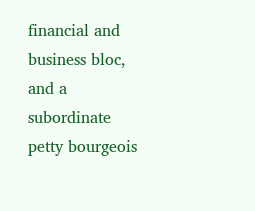financial and business bloc, and a subordinate petty bourgeois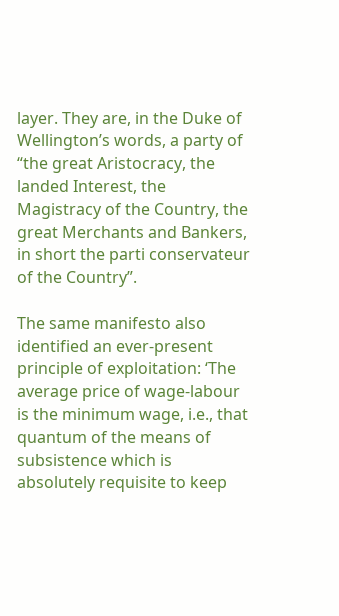layer. They are, in the Duke of Wellington’s words, a party of “the great Aristocracy, the landed Interest, the Magistracy of the Country, the great Merchants and Bankers, in short the parti conservateur of the Country”.

The same manifesto also identified an ever-present principle of exploitation: ‘The average price of wage-labour is the minimum wage, i.e., that quantum of the means of subsistence which is absolutely requisite to keep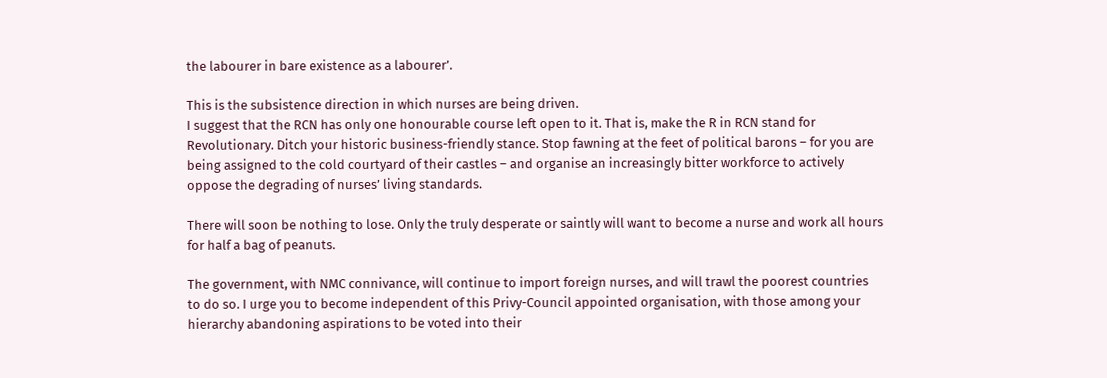the labourer in bare existence as a labourer’.

This is the subsistence direction in which nurses are being driven.
I suggest that the RCN has only one honourable course left open to it. That is, make the R in RCN stand for Revolutionary. Ditch your historic business-friendly stance. Stop fawning at the feet of political barons – for you are being assigned to the cold courtyard of their castles – and organise an increasingly bitter workforce to actively oppose the degrading of nurses’ living standards.

There will soon be nothing to lose. Only the truly desperate or saintly will want to become a nurse and work all hours for half a bag of peanuts.

The government, with NMC connivance, will continue to import foreign nurses, and will trawl the poorest countries to do so. I urge you to become independent of this Privy-Council appointed organisation, with those among your hierarchy abandoning aspirations to be voted into their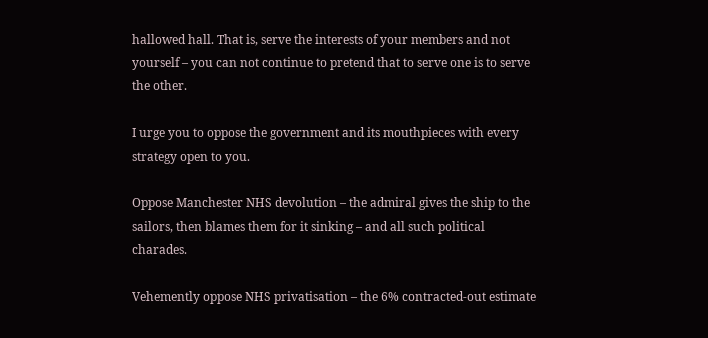hallowed hall. That is, serve the interests of your members and not yourself – you can not continue to pretend that to serve one is to serve the other.

I urge you to oppose the government and its mouthpieces with every strategy open to you.

Oppose Manchester NHS devolution – the admiral gives the ship to the sailors, then blames them for it sinking – and all such political charades.

Vehemently oppose NHS privatisation – the 6% contracted-out estimate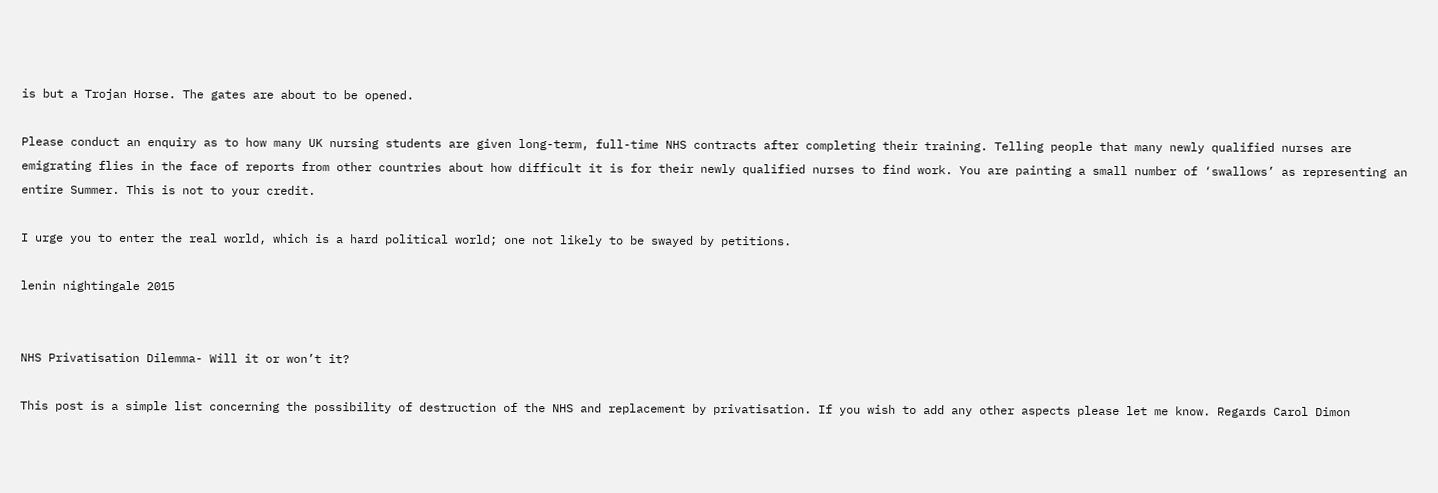is but a Trojan Horse. The gates are about to be opened.

Please conduct an enquiry as to how many UK nursing students are given long-term, full-time NHS contracts after completing their training. Telling people that many newly qualified nurses are emigrating flies in the face of reports from other countries about how difficult it is for their newly qualified nurses to find work. You are painting a small number of ‘swallows’ as representing an entire Summer. This is not to your credit.

I urge you to enter the real world, which is a hard political world; one not likely to be swayed by petitions.

lenin nightingale 2015


NHS Privatisation Dilemma- Will it or won’t it?

This post is a simple list concerning the possibility of destruction of the NHS and replacement by privatisation. If you wish to add any other aspects please let me know. Regards Carol Dimon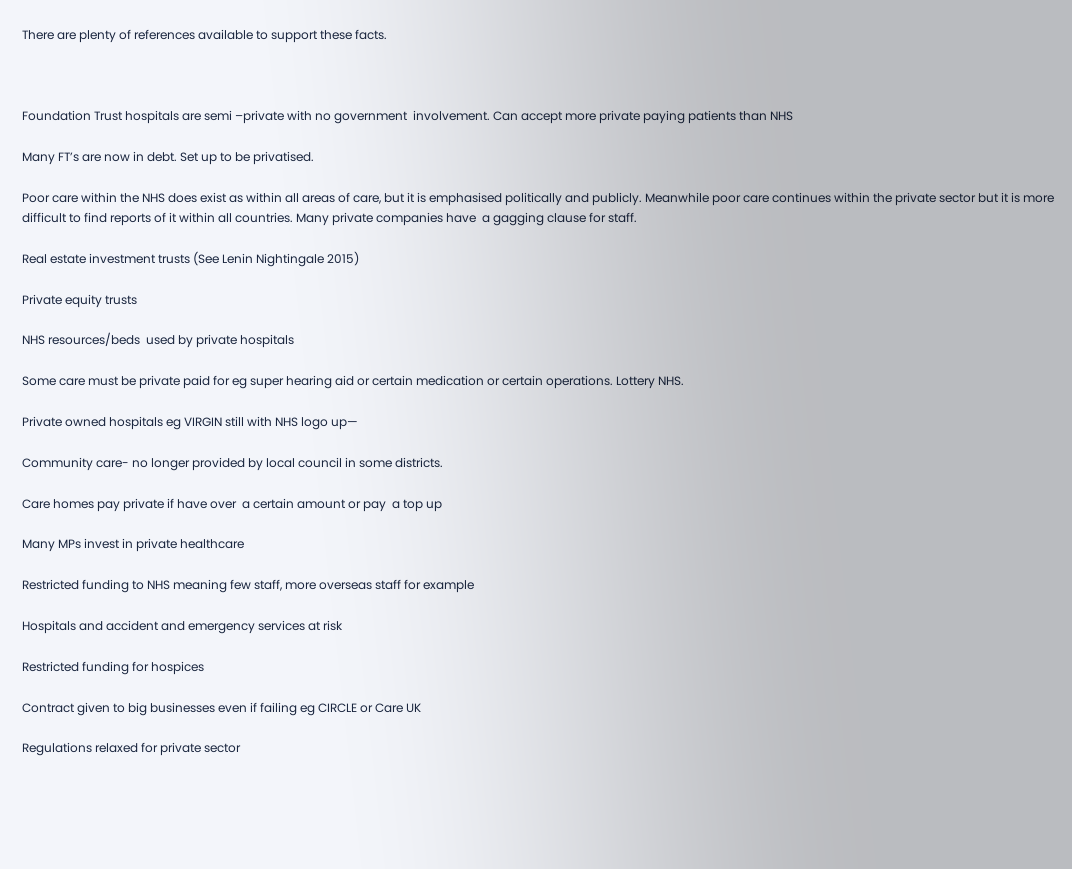There are plenty of references available to support these facts.



Foundation Trust hospitals are semi –private with no government  involvement. Can accept more private paying patients than NHS

Many FT’s are now in debt. Set up to be privatised.

Poor care within the NHS does exist as within all areas of care, but it is emphasised politically and publicly. Meanwhile poor care continues within the private sector but it is more difficult to find reports of it within all countries. Many private companies have  a gagging clause for staff.

Real estate investment trusts (See Lenin Nightingale 2015)

Private equity trusts

NHS resources/beds  used by private hospitals

Some care must be private paid for eg super hearing aid or certain medication or certain operations. Lottery NHS.

Private owned hospitals eg VIRGIN still with NHS logo up—

Community care- no longer provided by local council in some districts.

Care homes pay private if have over  a certain amount or pay  a top up

Many MPs invest in private healthcare

Restricted funding to NHS meaning few staff, more overseas staff for example

Hospitals and accident and emergency services at risk

Restricted funding for hospices

Contract given to big businesses even if failing eg CIRCLE or Care UK

Regulations relaxed for private sector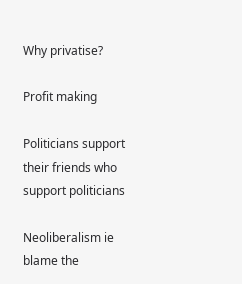Why privatise?

Profit making

Politicians support their friends who support politicians

Neoliberalism ie blame the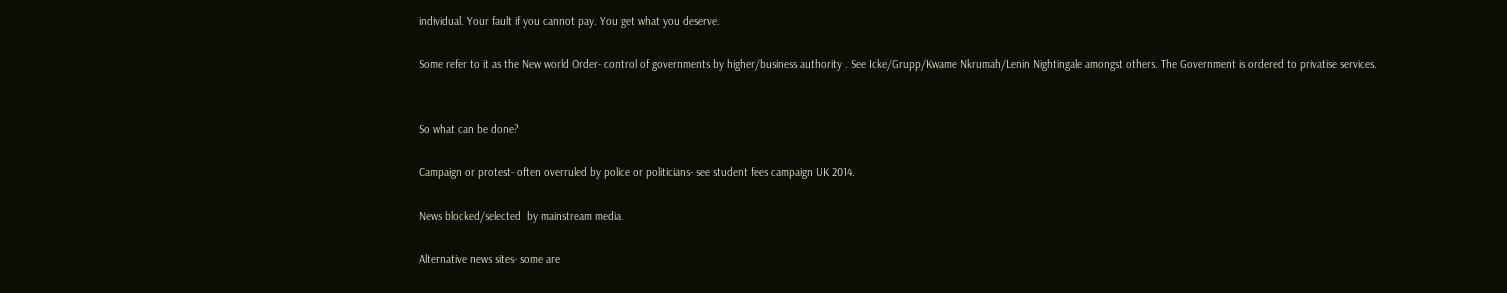individual. Your fault if you cannot pay. You get what you deserve.

Some refer to it as the New world Order- control of governments by higher/business authority . See Icke/Grupp/Kwame Nkrumah/Lenin Nightingale amongst others. The Government is ordered to privatise services.


So what can be done?

Campaign or protest- often overruled by police or politicians- see student fees campaign UK 2014.

News blocked/selected  by mainstream media.

Alternative news sites- some are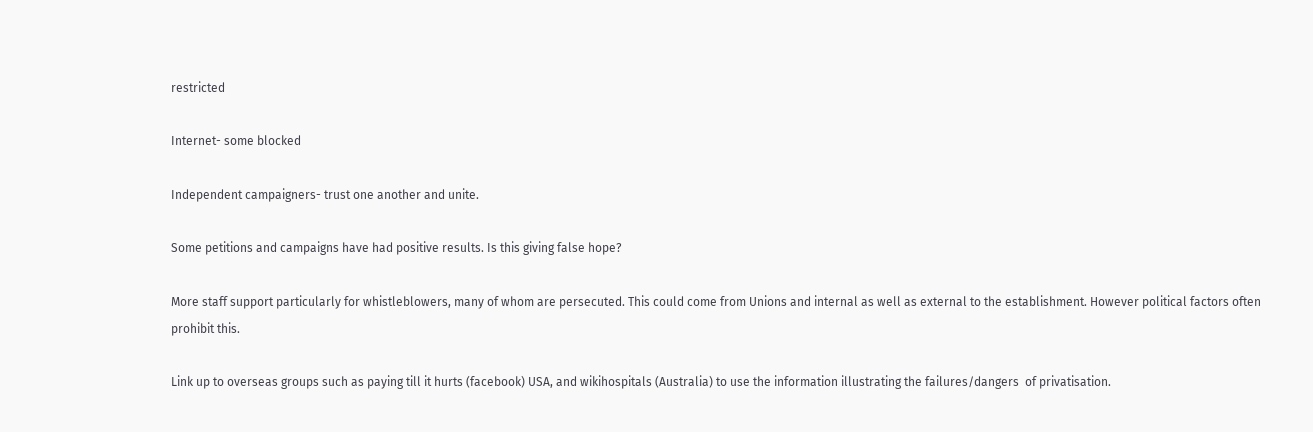restricted

Internet- some blocked

Independent campaigners- trust one another and unite.

Some petitions and campaigns have had positive results. Is this giving false hope?

More staff support particularly for whistleblowers, many of whom are persecuted. This could come from Unions and internal as well as external to the establishment. However political factors often prohibit this.

Link up to overseas groups such as paying till it hurts (facebook) USA, and wikihospitals (Australia) to use the information illustrating the failures/dangers  of privatisation.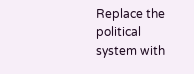Replace the political system with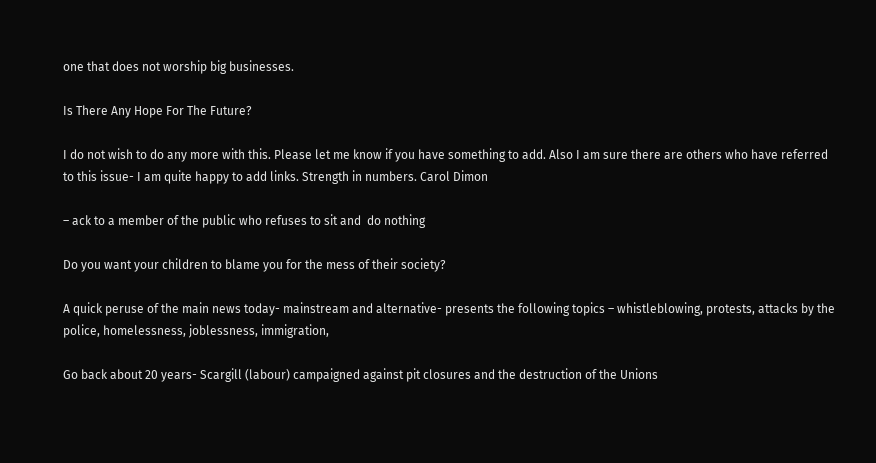one that does not worship big businesses.

Is There Any Hope For The Future?

I do not wish to do any more with this. Please let me know if you have something to add. Also I am sure there are others who have referred to this issue- I am quite happy to add links. Strength in numbers. Carol Dimon

– ack to a member of the public who refuses to sit and  do nothing

Do you want your children to blame you for the mess of their society?

A quick peruse of the main news today- mainstream and alternative- presents the following topics – whistleblowing, protests, attacks by the police, homelessness, joblessness, immigration,

Go back about 20 years- Scargill (labour) campaigned against pit closures and the destruction of the Unions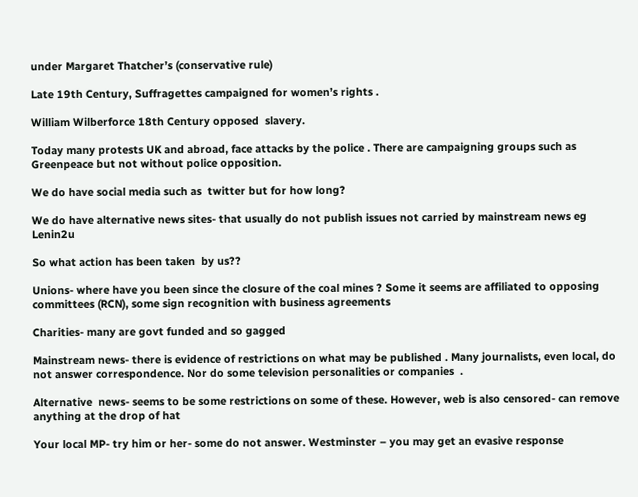under Margaret Thatcher’s (conservative rule)

Late 19th Century, Suffragettes campaigned for women’s rights .

William Wilberforce 18th Century opposed  slavery.

Today many protests UK and abroad, face attacks by the police . There are campaigning groups such as Greenpeace but not without police opposition.

We do have social media such as  twitter but for how long?

We do have alternative news sites- that usually do not publish issues not carried by mainstream news eg Lenin2u

So what action has been taken  by us??

Unions- where have you been since the closure of the coal mines ? Some it seems are affiliated to opposing committees (RCN), some sign recognition with business agreements

Charities- many are govt funded and so gagged

Mainstream news- there is evidence of restrictions on what may be published . Many journalists, even local, do not answer correspondence. Nor do some television personalities or companies  .

Alternative  news- seems to be some restrictions on some of these. However, web is also censored- can remove anything at the drop of hat

Your local MP- try him or her- some do not answer. Westminster – you may get an evasive response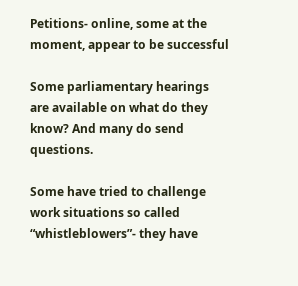Petitions- online, some at the moment, appear to be successful

Some parliamentary hearings are available on what do they know? And many do send questions.

Some have tried to challenge work situations so called “whistleblowers”- they have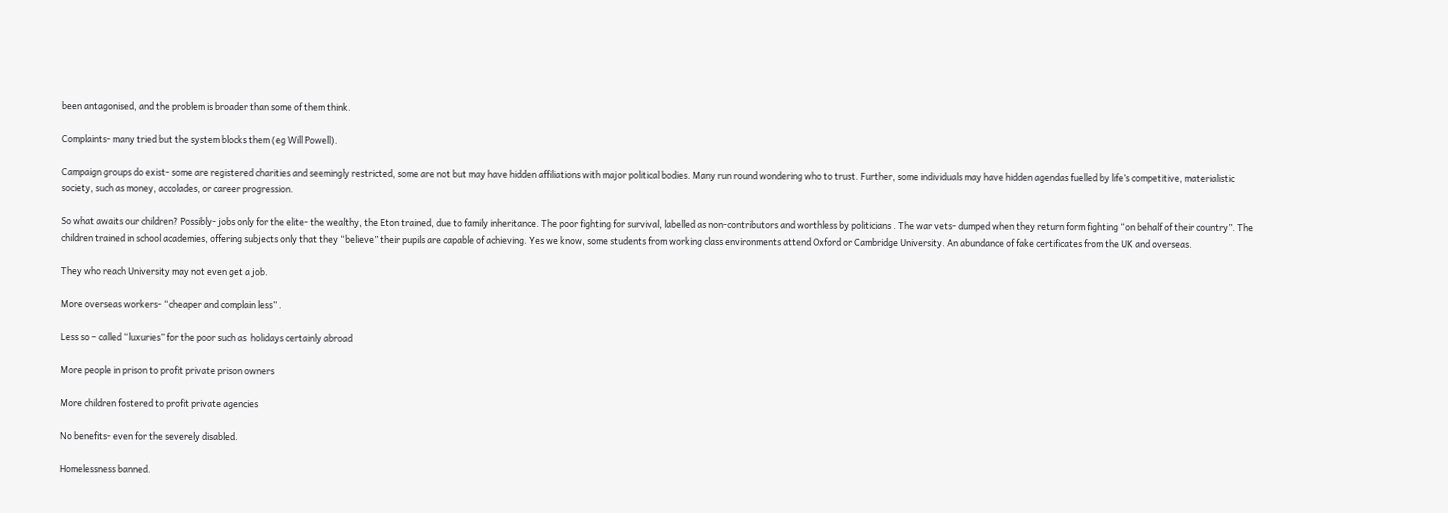been antagonised, and the problem is broader than some of them think.

Complaints- many tried but the system blocks them (eg Will Powell).

Campaign groups do exist- some are registered charities and seemingly restricted, some are not but may have hidden affiliations with major political bodies. Many run round wondering who to trust. Further, some individuals may have hidden agendas fuelled by life’s competitive, materialistic society, such as money, accolades, or career progression.

So what awaits our children? Possibly- jobs only for the elite- the wealthy, the Eton trained, due to family inheritance. The poor fighting for survival, labelled as non-contributors and worthless by politicians . The war vets- dumped when they return form fighting “on behalf of their country”. The children trained in school academies, offering subjects only that they “believe” their pupils are capable of achieving. Yes we know, some students from working class environments attend Oxford or Cambridge University. An abundance of fake certificates from the UK and overseas.

They who reach University may not even get a job.

More overseas workers- “cheaper and complain less” .

Less so – called “luxuries” for the poor such as  holidays certainly abroad

More people in prison to profit private prison owners

More children fostered to profit private agencies

No benefits- even for the severely disabled.

Homelessness banned.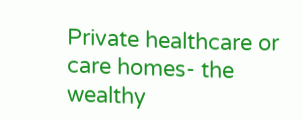Private healthcare or care homes- the wealthy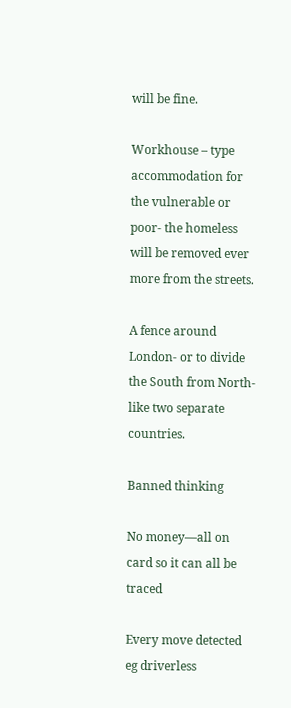will be fine.

Workhouse – type accommodation for the vulnerable or poor- the homeless will be removed ever more from the streets.

A fence around London- or to divide the South from North- like two separate countries.

Banned thinking

No money—all on card so it can all be traced

Every move detected eg driverless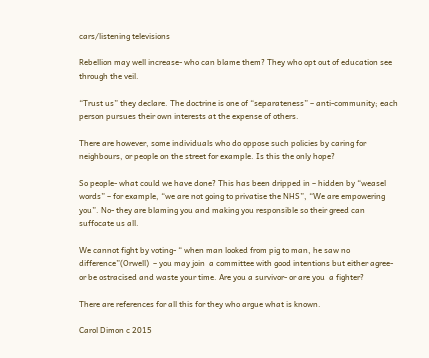cars/listening televisions

Rebellion may well increase- who can blame them? They who opt out of education see through the veil.

“Trust us” they declare. The doctrine is one of “separateness” – anti-community; each person pursues their own interests at the expense of others.

There are however, some individuals who do oppose such policies by caring for neighbours, or people on the street for example. Is this the only hope?

So people- what could we have done? This has been dripped in – hidden by “weasel words” – for example, “we are not going to privatise the NHS”, “We are empowering you”. No- they are blaming you and making you responsible so their greed can suffocate us all.

We cannot fight by voting- “ when man looked from pig to man, he saw no difference”(Orwell)  – you may join  a committee with good intentions but either agree- or be ostracised and waste your time. Are you a survivor- or are you  a fighter?

There are references for all this for they who argue what is known.

Carol Dimon c 2015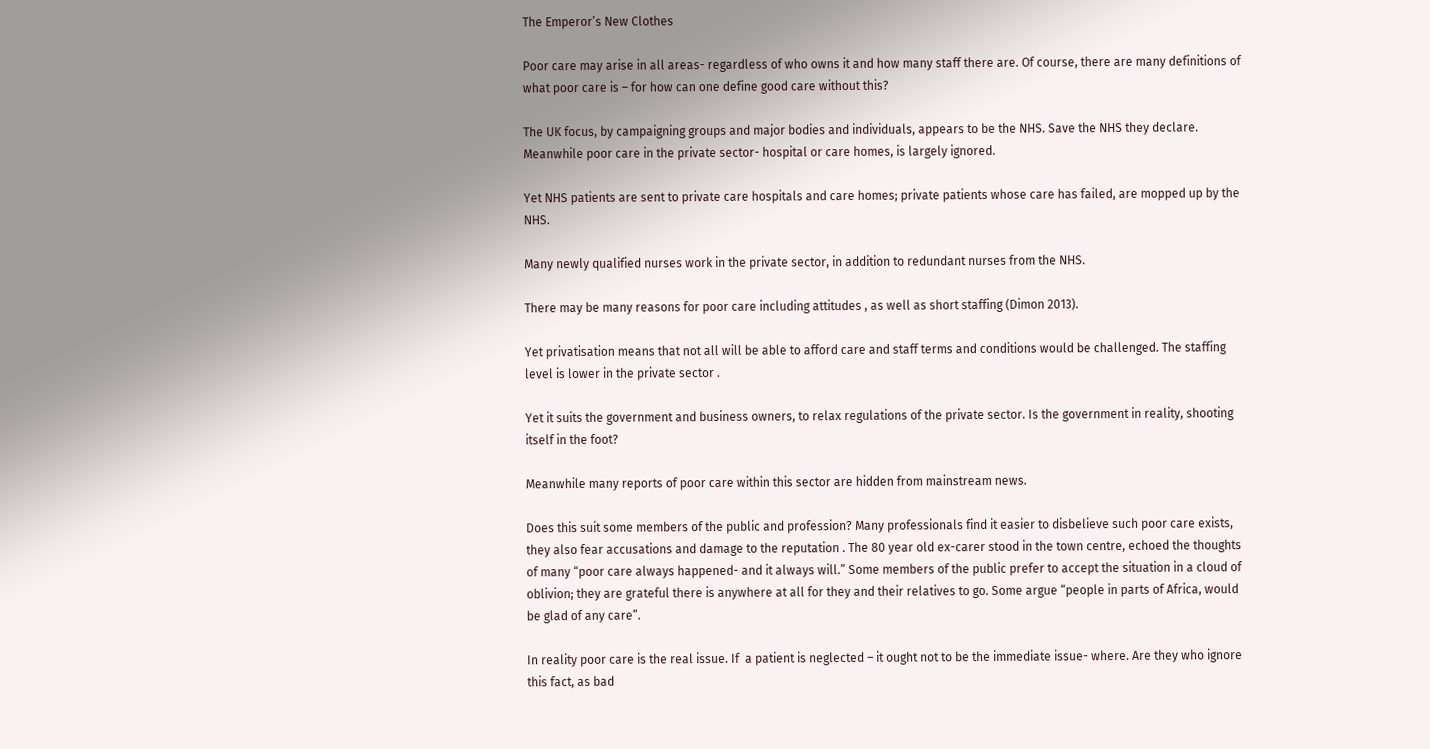The Emperor’s New Clothes

Poor care may arise in all areas- regardless of who owns it and how many staff there are. Of course, there are many definitions of what poor care is – for how can one define good care without this?

The UK focus, by campaigning groups and major bodies and individuals, appears to be the NHS. Save the NHS they declare. Meanwhile poor care in the private sector- hospital or care homes, is largely ignored.

Yet NHS patients are sent to private care hospitals and care homes; private patients whose care has failed, are mopped up by the NHS.

Many newly qualified nurses work in the private sector, in addition to redundant nurses from the NHS.

There may be many reasons for poor care including attitudes , as well as short staffing (Dimon 2013).

Yet privatisation means that not all will be able to afford care and staff terms and conditions would be challenged. The staffing level is lower in the private sector .

Yet it suits the government and business owners, to relax regulations of the private sector. Is the government in reality, shooting itself in the foot?

Meanwhile many reports of poor care within this sector are hidden from mainstream news.

Does this suit some members of the public and profession? Many professionals find it easier to disbelieve such poor care exists, they also fear accusations and damage to the reputation . The 80 year old ex-carer stood in the town centre, echoed the thoughts of many “poor care always happened- and it always will.” Some members of the public prefer to accept the situation in a cloud of oblivion; they are grateful there is anywhere at all for they and their relatives to go. Some argue “people in parts of Africa, would be glad of any care”.

In reality poor care is the real issue. If  a patient is neglected – it ought not to be the immediate issue- where. Are they who ignore this fact, as bad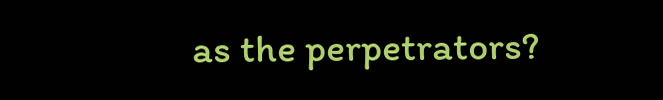as the perpetrators?